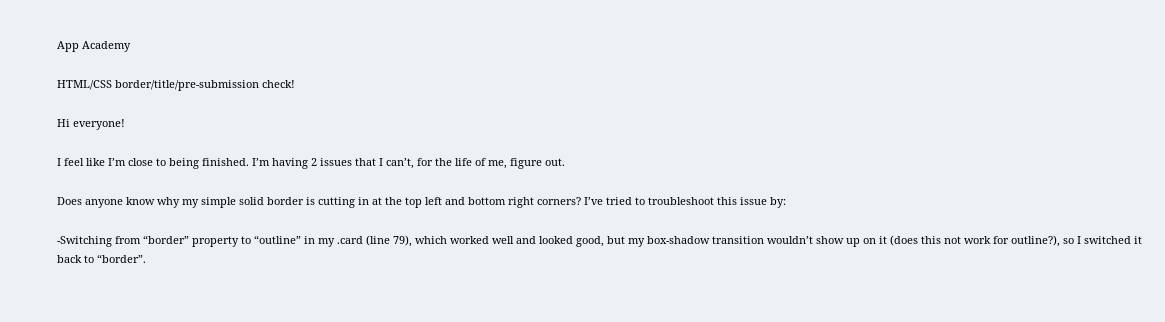App Academy

HTML/CSS border/title/pre-submission check!

Hi everyone!

I feel like I’m close to being finished. I’m having 2 issues that I can’t, for the life of me, figure out.

Does anyone know why my simple solid border is cutting in at the top left and bottom right corners? I’ve tried to troubleshoot this issue by:

-Switching from “border” property to “outline” in my .card (line 79), which worked well and looked good, but my box-shadow transition wouldn’t show up on it (does this not work for outline?), so I switched it back to “border”.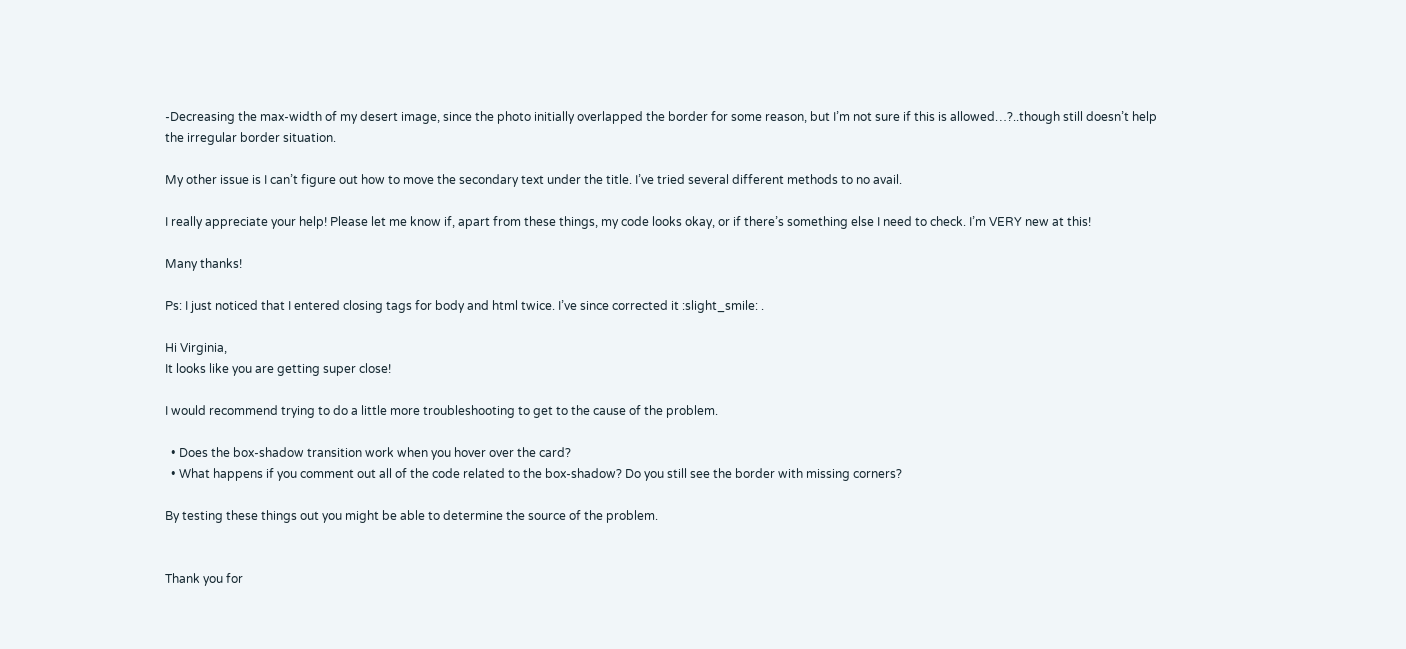-Decreasing the max-width of my desert image, since the photo initially overlapped the border for some reason, but I’m not sure if this is allowed…?..though still doesn’t help the irregular border situation.

My other issue is I can’t figure out how to move the secondary text under the title. I’ve tried several different methods to no avail.

I really appreciate your help! Please let me know if, apart from these things, my code looks okay, or if there’s something else I need to check. I’m VERY new at this!

Many thanks!

Ps: I just noticed that I entered closing tags for body and html twice. I’ve since corrected it :slight_smile: .

Hi Virginia,
It looks like you are getting super close!

I would recommend trying to do a little more troubleshooting to get to the cause of the problem.

  • Does the box-shadow transition work when you hover over the card?
  • What happens if you comment out all of the code related to the box-shadow? Do you still see the border with missing corners?

By testing these things out you might be able to determine the source of the problem.


Thank you for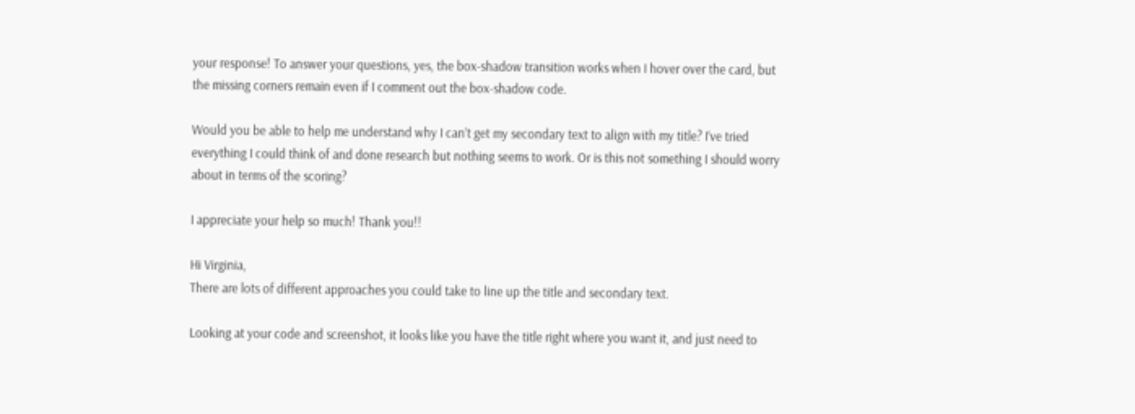your response! To answer your questions, yes, the box-shadow transition works when I hover over the card, but the missing corners remain even if I comment out the box-shadow code.

Would you be able to help me understand why I can’t get my secondary text to align with my title? I’ve tried everything I could think of and done research but nothing seems to work. Or is this not something I should worry about in terms of the scoring?

I appreciate your help so much! Thank you!!

Hi Virginia,
There are lots of different approaches you could take to line up the title and secondary text.

Looking at your code and screenshot, it looks like you have the title right where you want it, and just need to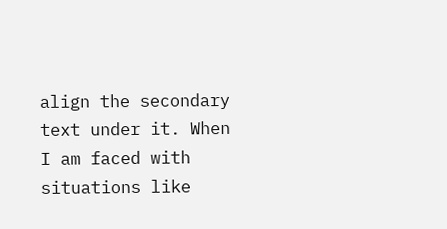align the secondary text under it. When I am faced with situations like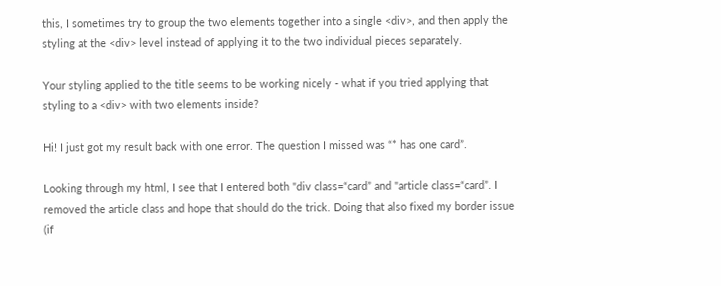this, I sometimes try to group the two elements together into a single <div>, and then apply the styling at the <div> level instead of applying it to the two individual pieces separately.

Your styling applied to the title seems to be working nicely - what if you tried applying that styling to a <div> with two elements inside?

Hi! I just got my result back with one error. The question I missed was “* has one card”.

Looking through my html, I see that I entered both "div class=“card” and "article class=“card”. I removed the article class and hope that should do the trick. Doing that also fixed my border issue (if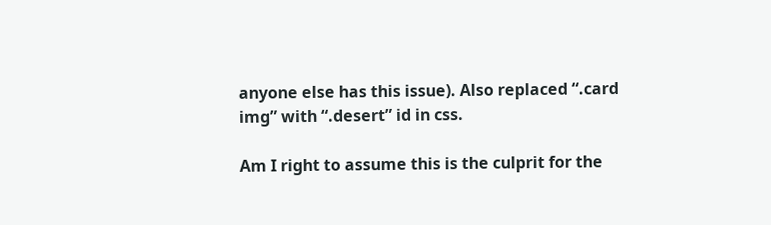anyone else has this issue). Also replaced “.card img” with “.desert” id in css.

Am I right to assume this is the culprit for the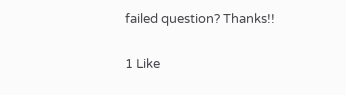failed question? Thanks!!

1 Like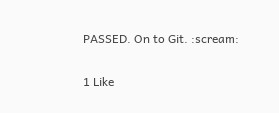PASSED. On to Git. :scream:

1 Like